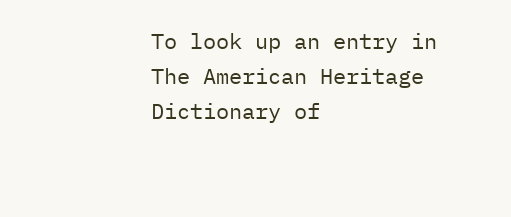To look up an entry in The American Heritage Dictionary of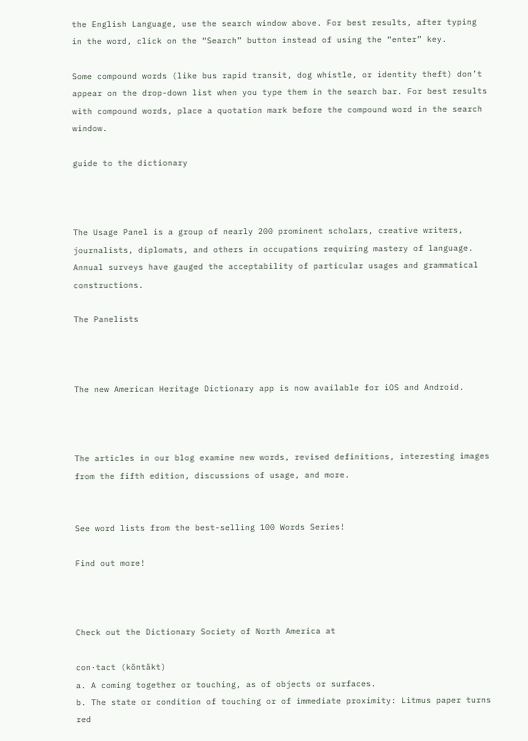the English Language, use the search window above. For best results, after typing in the word, click on the “Search” button instead of using the “enter” key.

Some compound words (like bus rapid transit, dog whistle, or identity theft) don’t appear on the drop-down list when you type them in the search bar. For best results with compound words, place a quotation mark before the compound word in the search window.

guide to the dictionary



The Usage Panel is a group of nearly 200 prominent scholars, creative writers, journalists, diplomats, and others in occupations requiring mastery of language. Annual surveys have gauged the acceptability of particular usages and grammatical constructions.

The Panelists



The new American Heritage Dictionary app is now available for iOS and Android.



The articles in our blog examine new words, revised definitions, interesting images from the fifth edition, discussions of usage, and more.


See word lists from the best-selling 100 Words Series!

Find out more!



Check out the Dictionary Society of North America at

con·tact (kŏntăkt)
a. A coming together or touching, as of objects or surfaces.
b. The state or condition of touching or of immediate proximity: Litmus paper turns red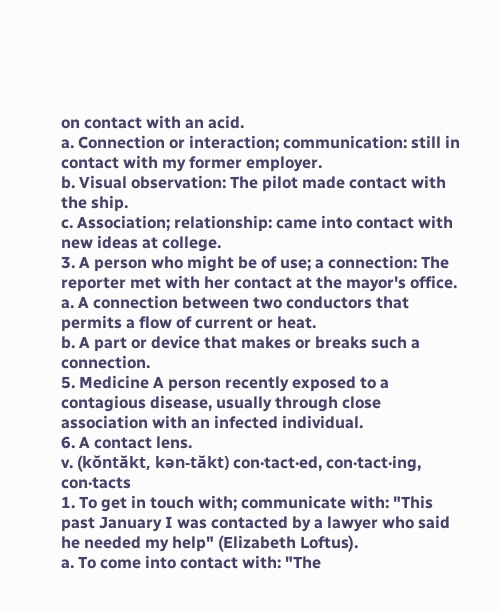on contact with an acid.
a. Connection or interaction; communication: still in contact with my former employer.
b. Visual observation: The pilot made contact with the ship.
c. Association; relationship: came into contact with new ideas at college.
3. A person who might be of use; a connection: The reporter met with her contact at the mayor's office.
a. A connection between two conductors that permits a flow of current or heat.
b. A part or device that makes or breaks such a connection.
5. Medicine A person recently exposed to a contagious disease, usually through close association with an infected individual.
6. A contact lens.
v. (kŏntăkt, kən-tăkt) con·tact·ed, con·tact·ing, con·tacts
1. To get in touch with; communicate with: "This past January I was contacted by a lawyer who said he needed my help" (Elizabeth Loftus).
a. To come into contact with: "The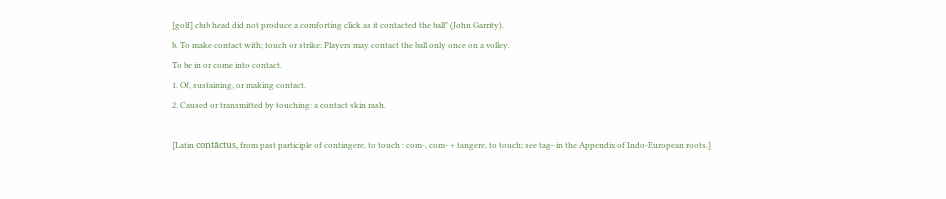[golf] club head did not produce a comforting click as it contacted the ball" (John Garrity).
b. To make contact with; touch or strike: Players may contact the ball only once on a volley.
To be in or come into contact.
1. Of, sustaining, or making contact.
2. Caused or transmitted by touching: a contact skin rash.

[Latin contāctus, from past participle of contingere, to touch : com-, com- + tangere, to touch; see tag- in the Appendix of Indo-European roots.]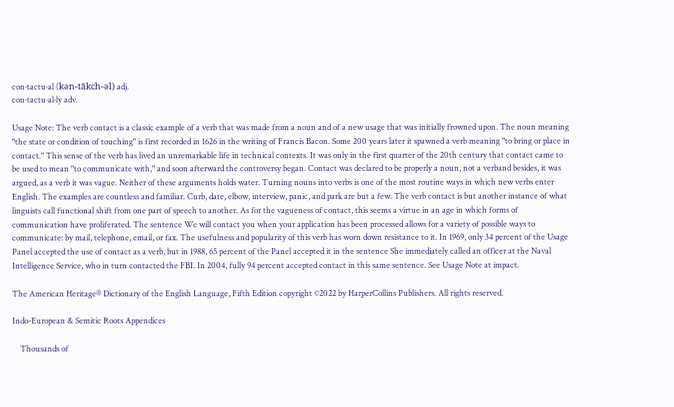con·tactu·al (kən-tăkch-əl) adj.
con·tactu·al·ly adv.

Usage Note: The verb contact is a classic example of a verb that was made from a noun and of a new usage that was initially frowned upon. The noun meaning "the state or condition of touching" is first recorded in 1626 in the writing of Francis Bacon. Some 200 years later it spawned a verb meaning "to bring or place in contact." This sense of the verb has lived an unremarkable life in technical contexts. It was only in the first quarter of the 20th century that contact came to be used to mean "to communicate with," and soon afterward the controversy began. Contact was declared to be properly a noun, not a verband besides, it was argued, as a verb it was vague. Neither of these arguments holds water. Turning nouns into verbs is one of the most routine ways in which new verbs enter English. The examples are countless and familiar. Curb, date, elbow, interview, panic, and park are but a few. The verb contact is but another instance of what linguists call functional shift from one part of speech to another. As for the vagueness of contact, this seems a virtue in an age in which forms of communication have proliferated. The sentence We will contact you when your application has been processed allows for a variety of possible ways to communicate: by mail, telephone, email, or fax. The usefulness and popularity of this verb has worn down resistance to it. In 1969, only 34 percent of the Usage Panel accepted the use of contact as a verb, but in 1988, 65 percent of the Panel accepted it in the sentence She immediately called an officer at the Naval Intelligence Service, who in turn contacted the FBI. In 2004, fully 94 percent accepted contact in this same sentence. See Usage Note at impact.

The American Heritage® Dictionary of the English Language, Fifth Edition copyright ©2022 by HarperCollins Publishers. All rights reserved.

Indo-European & Semitic Roots Appendices

    Thousands of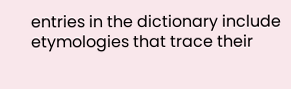entries in the dictionary include etymologies that trace their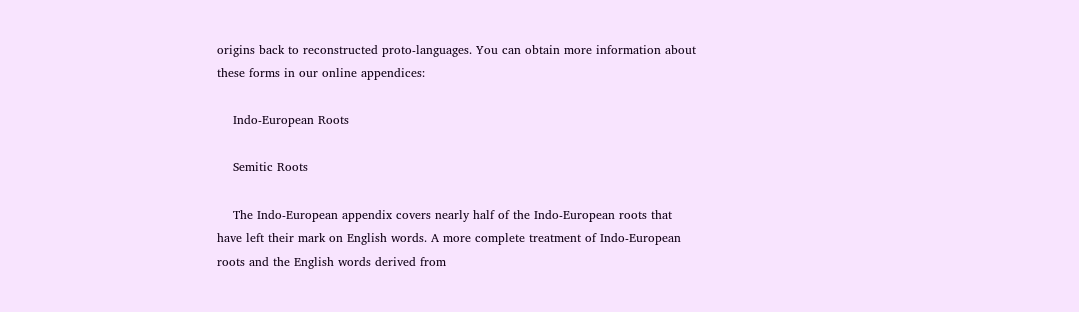origins back to reconstructed proto-languages. You can obtain more information about these forms in our online appendices:

    Indo-European Roots

    Semitic Roots

    The Indo-European appendix covers nearly half of the Indo-European roots that have left their mark on English words. A more complete treatment of Indo-European roots and the English words derived from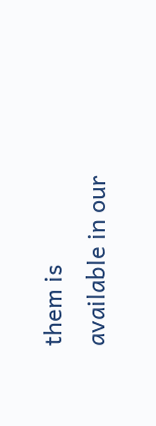them is available in our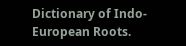Dictionary of Indo-European Roots.